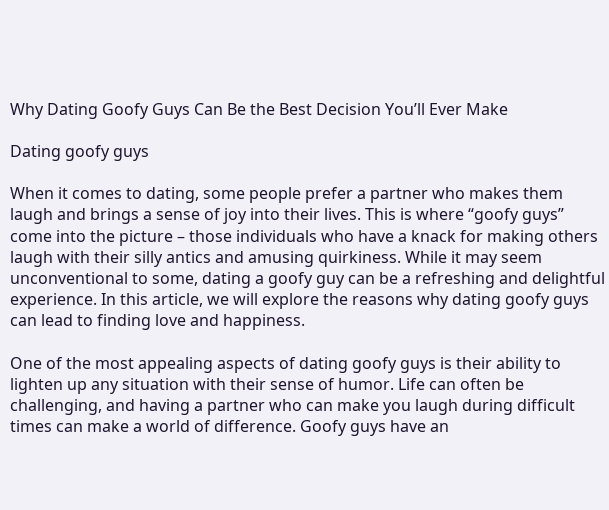Why Dating Goofy Guys Can Be the Best Decision You’ll Ever Make

Dating goofy guys

When it comes to dating, some people prefer a partner who makes them laugh and brings a sense of joy into their lives. This is where “goofy guys” come into the picture – those individuals who have a knack for making others laugh with their silly antics and amusing quirkiness. While it may seem unconventional to some, dating a goofy guy can be a refreshing and delightful experience. In this article, we will explore the reasons why dating goofy guys can lead to finding love and happiness.

One of the most appealing aspects of dating goofy guys is their ability to lighten up any situation with their sense of humor. Life can often be challenging, and having a partner who can make you laugh during difficult times can make a world of difference. Goofy guys have an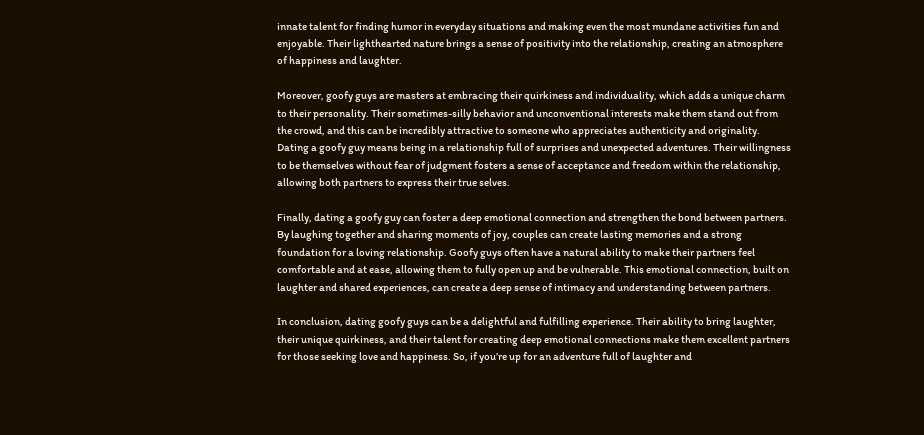innate talent for finding humor in everyday situations and making even the most mundane activities fun and enjoyable. Their lighthearted nature brings a sense of positivity into the relationship, creating an atmosphere of happiness and laughter.

Moreover, goofy guys are masters at embracing their quirkiness and individuality, which adds a unique charm to their personality. Their sometimes-silly behavior and unconventional interests make them stand out from the crowd, and this can be incredibly attractive to someone who appreciates authenticity and originality. Dating a goofy guy means being in a relationship full of surprises and unexpected adventures. Their willingness to be themselves without fear of judgment fosters a sense of acceptance and freedom within the relationship, allowing both partners to express their true selves.

Finally, dating a goofy guy can foster a deep emotional connection and strengthen the bond between partners. By laughing together and sharing moments of joy, couples can create lasting memories and a strong foundation for a loving relationship. Goofy guys often have a natural ability to make their partners feel comfortable and at ease, allowing them to fully open up and be vulnerable. This emotional connection, built on laughter and shared experiences, can create a deep sense of intimacy and understanding between partners.

In conclusion, dating goofy guys can be a delightful and fulfilling experience. Their ability to bring laughter, their unique quirkiness, and their talent for creating deep emotional connections make them excellent partners for those seeking love and happiness. So, if you’re up for an adventure full of laughter and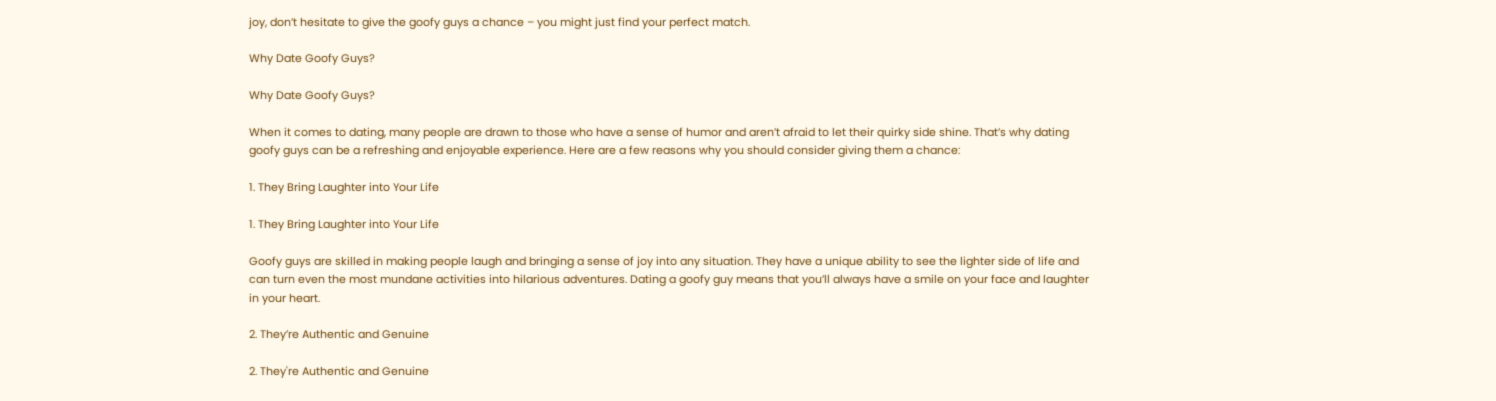joy, don’t hesitate to give the goofy guys a chance – you might just find your perfect match.

Why Date Goofy Guys?

Why Date Goofy Guys?

When it comes to dating, many people are drawn to those who have a sense of humor and aren’t afraid to let their quirky side shine. That’s why dating goofy guys can be a refreshing and enjoyable experience. Here are a few reasons why you should consider giving them a chance:

1. They Bring Laughter into Your Life

1. They Bring Laughter into Your Life

Goofy guys are skilled in making people laugh and bringing a sense of joy into any situation. They have a unique ability to see the lighter side of life and can turn even the most mundane activities into hilarious adventures. Dating a goofy guy means that you’ll always have a smile on your face and laughter in your heart.

2. They’re Authentic and Genuine

2. They're Authentic and Genuine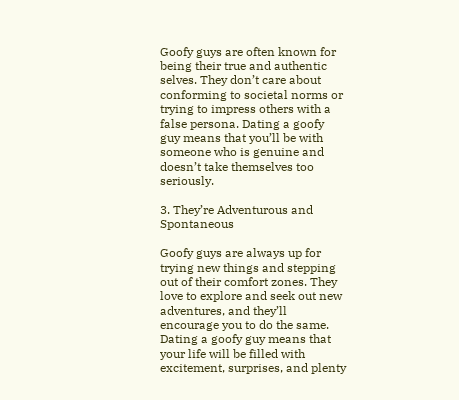Goofy guys are often known for being their true and authentic selves. They don’t care about conforming to societal norms or trying to impress others with a false persona. Dating a goofy guy means that you’ll be with someone who is genuine and doesn’t take themselves too seriously.

3. They’re Adventurous and Spontaneous

Goofy guys are always up for trying new things and stepping out of their comfort zones. They love to explore and seek out new adventures, and they’ll encourage you to do the same. Dating a goofy guy means that your life will be filled with excitement, surprises, and plenty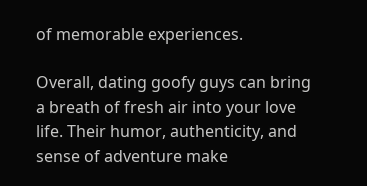of memorable experiences.

Overall, dating goofy guys can bring a breath of fresh air into your love life. Their humor, authenticity, and sense of adventure make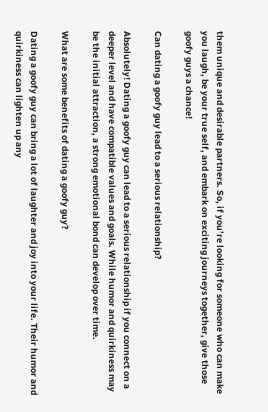them unique and desirable partners. So, if you’re looking for someone who can make you laugh, be your true self, and embark on exciting journeys together, give those goofy guys a chance!

Can dating a goofy guy lead to a serious relationship?

Absolutely! Dating a goofy guy can lead to a serious relationship if you connect on a deeper level and have compatible values and goals. While humor and quirkiness may be the initial attraction, a strong emotional bond can develop over time.

What are some benefits of dating a goofy guy?

Dating a goofy guy can bring a lot of laughter and joy into your life. Their humor and quirkiness can lighten up any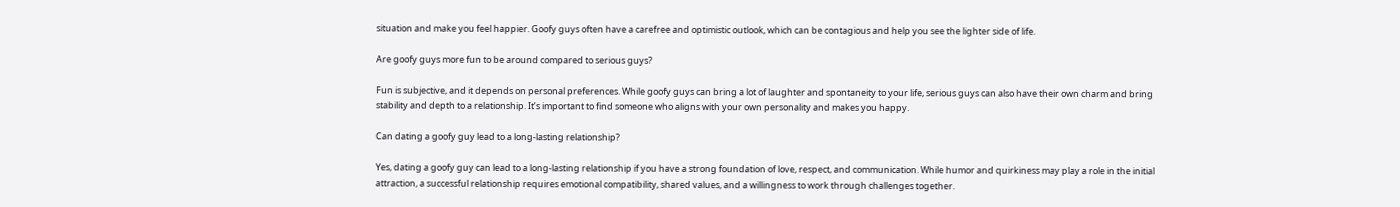situation and make you feel happier. Goofy guys often have a carefree and optimistic outlook, which can be contagious and help you see the lighter side of life.

Are goofy guys more fun to be around compared to serious guys?

Fun is subjective, and it depends on personal preferences. While goofy guys can bring a lot of laughter and spontaneity to your life, serious guys can also have their own charm and bring stability and depth to a relationship. It’s important to find someone who aligns with your own personality and makes you happy.

Can dating a goofy guy lead to a long-lasting relationship?

Yes, dating a goofy guy can lead to a long-lasting relationship if you have a strong foundation of love, respect, and communication. While humor and quirkiness may play a role in the initial attraction, a successful relationship requires emotional compatibility, shared values, and a willingness to work through challenges together.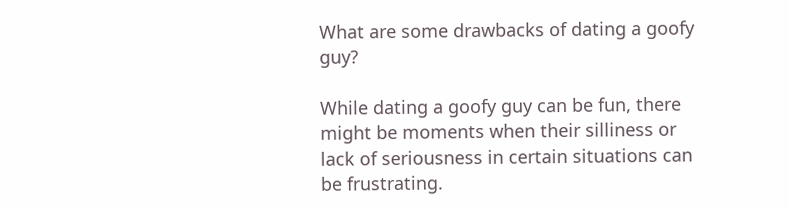What are some drawbacks of dating a goofy guy?

While dating a goofy guy can be fun, there might be moments when their silliness or lack of seriousness in certain situations can be frustrating.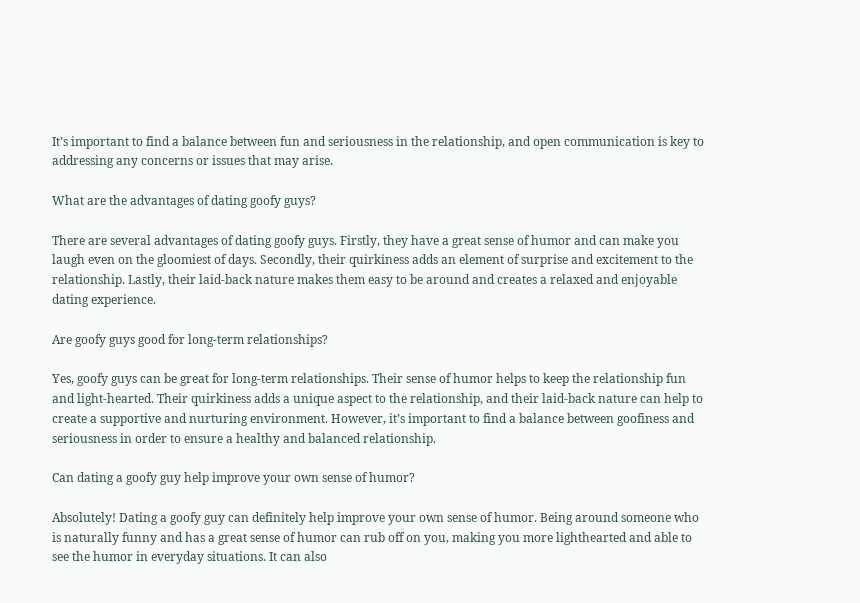It’s important to find a balance between fun and seriousness in the relationship, and open communication is key to addressing any concerns or issues that may arise.

What are the advantages of dating goofy guys?

There are several advantages of dating goofy guys. Firstly, they have a great sense of humor and can make you laugh even on the gloomiest of days. Secondly, their quirkiness adds an element of surprise and excitement to the relationship. Lastly, their laid-back nature makes them easy to be around and creates a relaxed and enjoyable dating experience.

Are goofy guys good for long-term relationships?

Yes, goofy guys can be great for long-term relationships. Their sense of humor helps to keep the relationship fun and light-hearted. Their quirkiness adds a unique aspect to the relationship, and their laid-back nature can help to create a supportive and nurturing environment. However, it’s important to find a balance between goofiness and seriousness in order to ensure a healthy and balanced relationship.

Can dating a goofy guy help improve your own sense of humor?

Absolutely! Dating a goofy guy can definitely help improve your own sense of humor. Being around someone who is naturally funny and has a great sense of humor can rub off on you, making you more lighthearted and able to see the humor in everyday situations. It can also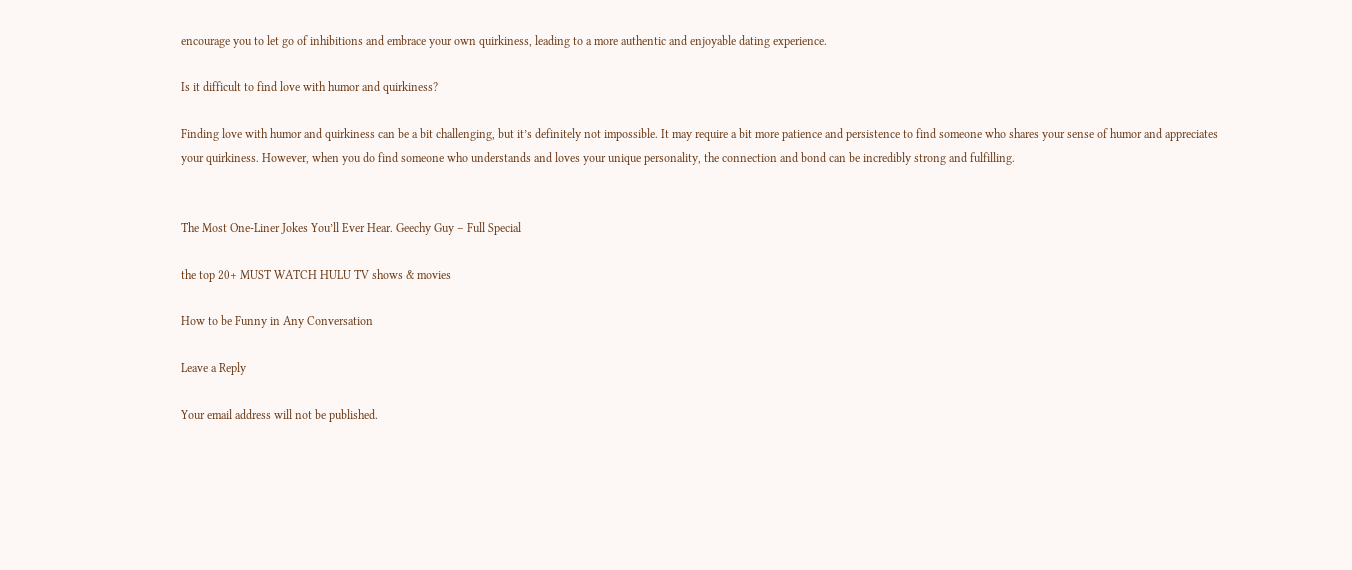encourage you to let go of inhibitions and embrace your own quirkiness, leading to a more authentic and enjoyable dating experience.

Is it difficult to find love with humor and quirkiness?

Finding love with humor and quirkiness can be a bit challenging, but it’s definitely not impossible. It may require a bit more patience and persistence to find someone who shares your sense of humor and appreciates your quirkiness. However, when you do find someone who understands and loves your unique personality, the connection and bond can be incredibly strong and fulfilling.


The Most One-Liner Jokes You’ll Ever Hear. Geechy Guy – Full Special

the top 20+ MUST WATCH HULU TV shows & movies

How to be Funny in Any Conversation

Leave a Reply

Your email address will not be published.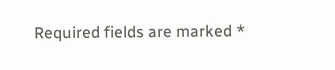Required fields are marked *